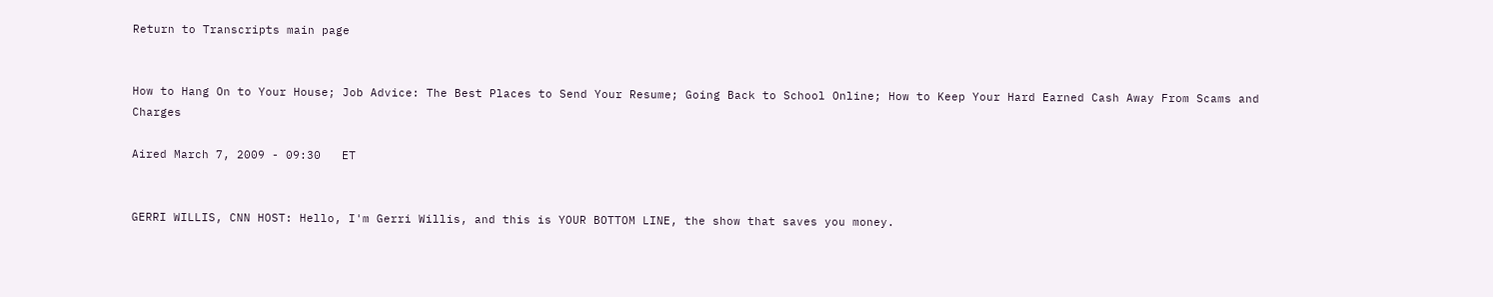Return to Transcripts main page


How to Hang On to Your House; Job Advice: The Best Places to Send Your Resume; Going Back to School Online; How to Keep Your Hard Earned Cash Away From Scams and Charges

Aired March 7, 2009 - 09:30   ET


GERRI WILLIS, CNN HOST: Hello, I'm Gerri Willis, and this is YOUR BOTTOM LINE, the show that saves you money.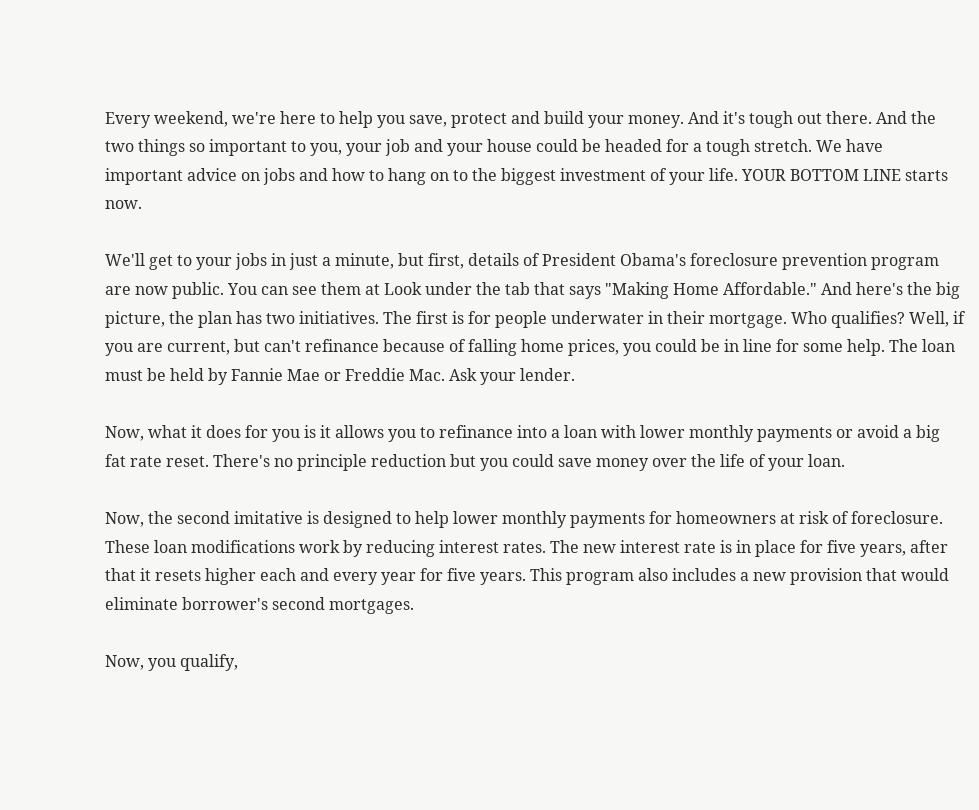Every weekend, we're here to help you save, protect and build your money. And it's tough out there. And the two things so important to you, your job and your house could be headed for a tough stretch. We have important advice on jobs and how to hang on to the biggest investment of your life. YOUR BOTTOM LINE starts now.

We'll get to your jobs in just a minute, but first, details of President Obama's foreclosure prevention program are now public. You can see them at Look under the tab that says "Making Home Affordable." And here's the big picture, the plan has two initiatives. The first is for people underwater in their mortgage. Who qualifies? Well, if you are current, but can't refinance because of falling home prices, you could be in line for some help. The loan must be held by Fannie Mae or Freddie Mac. Ask your lender.

Now, what it does for you is it allows you to refinance into a loan with lower monthly payments or avoid a big fat rate reset. There's no principle reduction but you could save money over the life of your loan.

Now, the second imitative is designed to help lower monthly payments for homeowners at risk of foreclosure. These loan modifications work by reducing interest rates. The new interest rate is in place for five years, after that it resets higher each and every year for five years. This program also includes a new provision that would eliminate borrower's second mortgages.

Now, you qualify,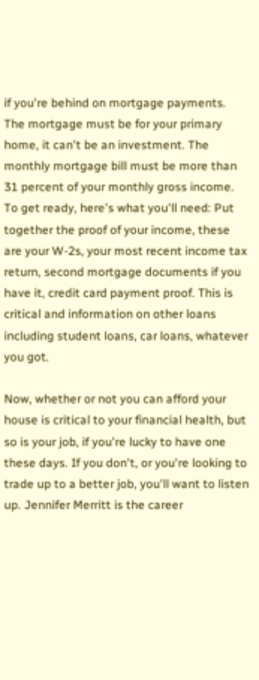if you're behind on mortgage payments. The mortgage must be for your primary home, it can't be an investment. The monthly mortgage bill must be more than 31 percent of your monthly gross income. To get ready, here's what you'll need: Put together the proof of your income, these are your W-2s, your most recent income tax return, second mortgage documents if you have it, credit card payment proof. This is critical and information on other loans including student loans, car loans, whatever you got.

Now, whether or not you can afford your house is critical to your financial health, but so is your job, if you're lucky to have one these days. If you don't, or you're looking to trade up to a better job, you'll want to listen up. Jennifer Merritt is the career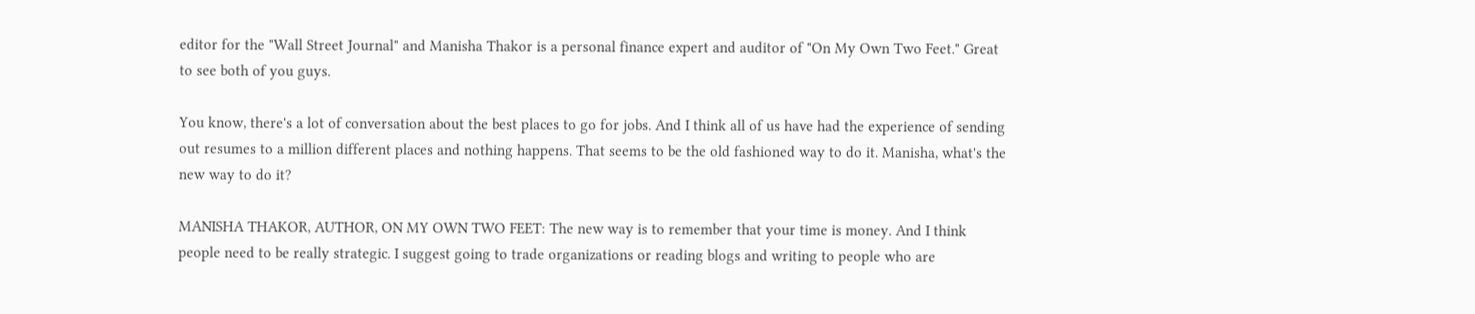editor for the "Wall Street Journal" and Manisha Thakor is a personal finance expert and auditor of "On My Own Two Feet." Great to see both of you guys.

You know, there's a lot of conversation about the best places to go for jobs. And I think all of us have had the experience of sending out resumes to a million different places and nothing happens. That seems to be the old fashioned way to do it. Manisha, what's the new way to do it?

MANISHA THAKOR, AUTHOR, ON MY OWN TWO FEET: The new way is to remember that your time is money. And I think people need to be really strategic. I suggest going to trade organizations or reading blogs and writing to people who are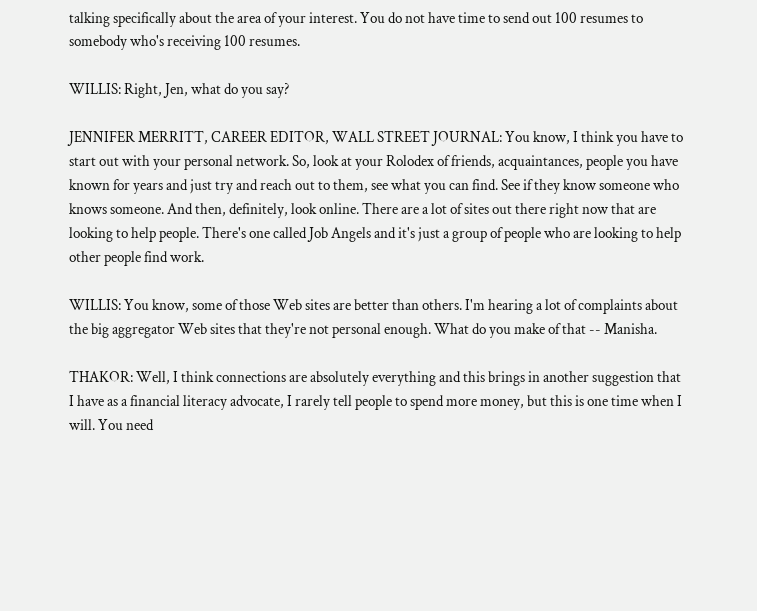talking specifically about the area of your interest. You do not have time to send out 100 resumes to somebody who's receiving 100 resumes.

WILLIS: Right, Jen, what do you say?

JENNIFER MERRITT, CAREER EDITOR, WALL STREET JOURNAL: You know, I think you have to start out with your personal network. So, look at your Rolodex of friends, acquaintances, people you have known for years and just try and reach out to them, see what you can find. See if they know someone who knows someone. And then, definitely, look online. There are a lot of sites out there right now that are looking to help people. There's one called Job Angels and it's just a group of people who are looking to help other people find work.

WILLIS: You know, some of those Web sites are better than others. I'm hearing a lot of complaints about the big aggregator Web sites that they're not personal enough. What do you make of that -- Manisha.

THAKOR: Well, I think connections are absolutely everything and this brings in another suggestion that I have as a financial literacy advocate, I rarely tell people to spend more money, but this is one time when I will. You need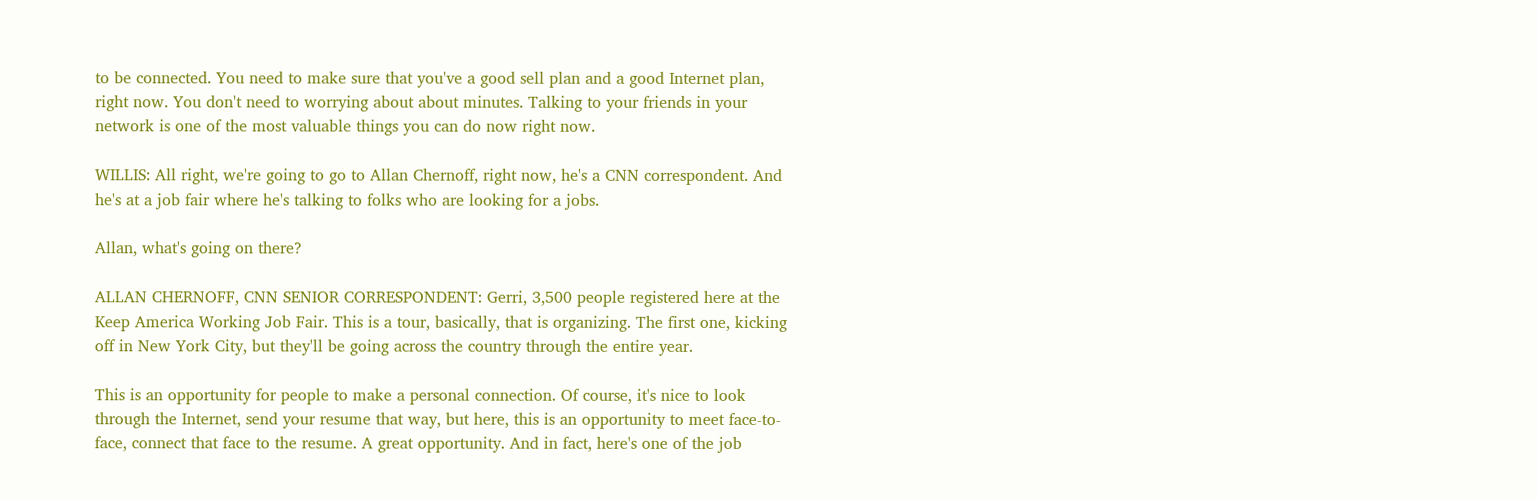to be connected. You need to make sure that you've a good sell plan and a good Internet plan, right now. You don't need to worrying about about minutes. Talking to your friends in your network is one of the most valuable things you can do now right now.

WILLIS: All right, we're going to go to Allan Chernoff, right now, he's a CNN correspondent. And he's at a job fair where he's talking to folks who are looking for a jobs.

Allan, what's going on there?

ALLAN CHERNOFF, CNN SENIOR CORRESPONDENT: Gerri, 3,500 people registered here at the Keep America Working Job Fair. This is a tour, basically, that is organizing. The first one, kicking off in New York City, but they'll be going across the country through the entire year.

This is an opportunity for people to make a personal connection. Of course, it's nice to look through the Internet, send your resume that way, but here, this is an opportunity to meet face-to-face, connect that face to the resume. A great opportunity. And in fact, here's one of the job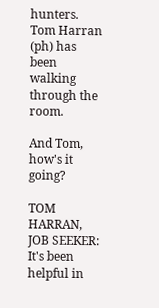hunters. Tom Harran (ph) has been walking through the room.

And Tom, how's it going?

TOM HARRAN, JOB SEEKER: It's been helpful in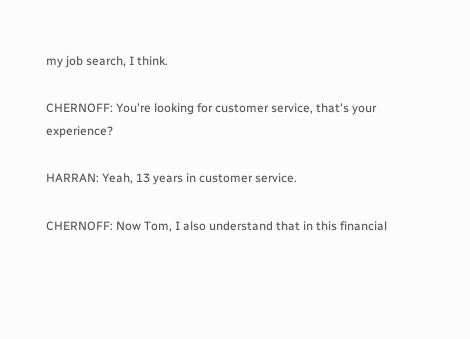my job search, I think.

CHERNOFF: You're looking for customer service, that's your experience?

HARRAN: Yeah, 13 years in customer service.

CHERNOFF: Now Tom, I also understand that in this financial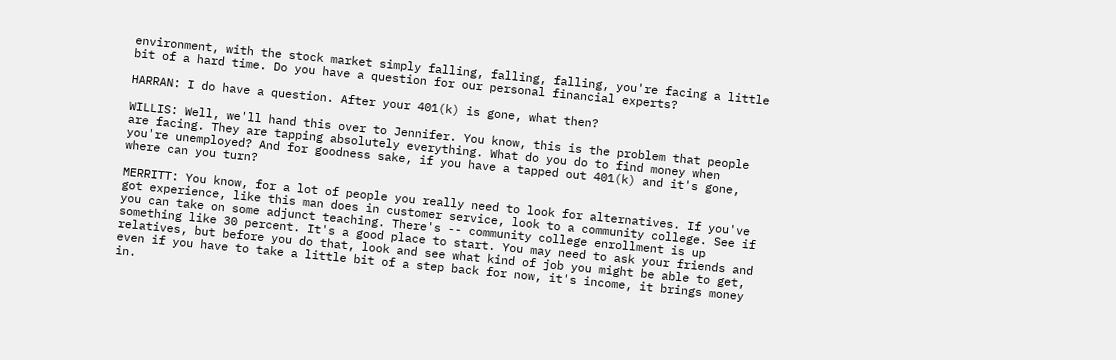environment, with the stock market simply falling, falling, falling, you're facing a little bit of a hard time. Do you have a question for our personal financial experts?

HARRAN: I do have a question. After your 401(k) is gone, what then?

WILLIS: Well, we'll hand this over to Jennifer. You know, this is the problem that people are facing. They are tapping absolutely everything. What do you do to find money when you're unemployed? And for goodness sake, if you have a tapped out 401(k) and it's gone, where can you turn?

MERRITT: You know, for a lot of people you really need to look for alternatives. If you've got experience, like this man does in customer service, look to a community college. See if you can take on some adjunct teaching. There's -- community college enrollment is up something like 30 percent. It's a good place to start. You may need to ask your friends and relatives, but before you do that, look and see what kind of job you might be able to get, even if you have to take a little bit of a step back for now, it's income, it brings money in.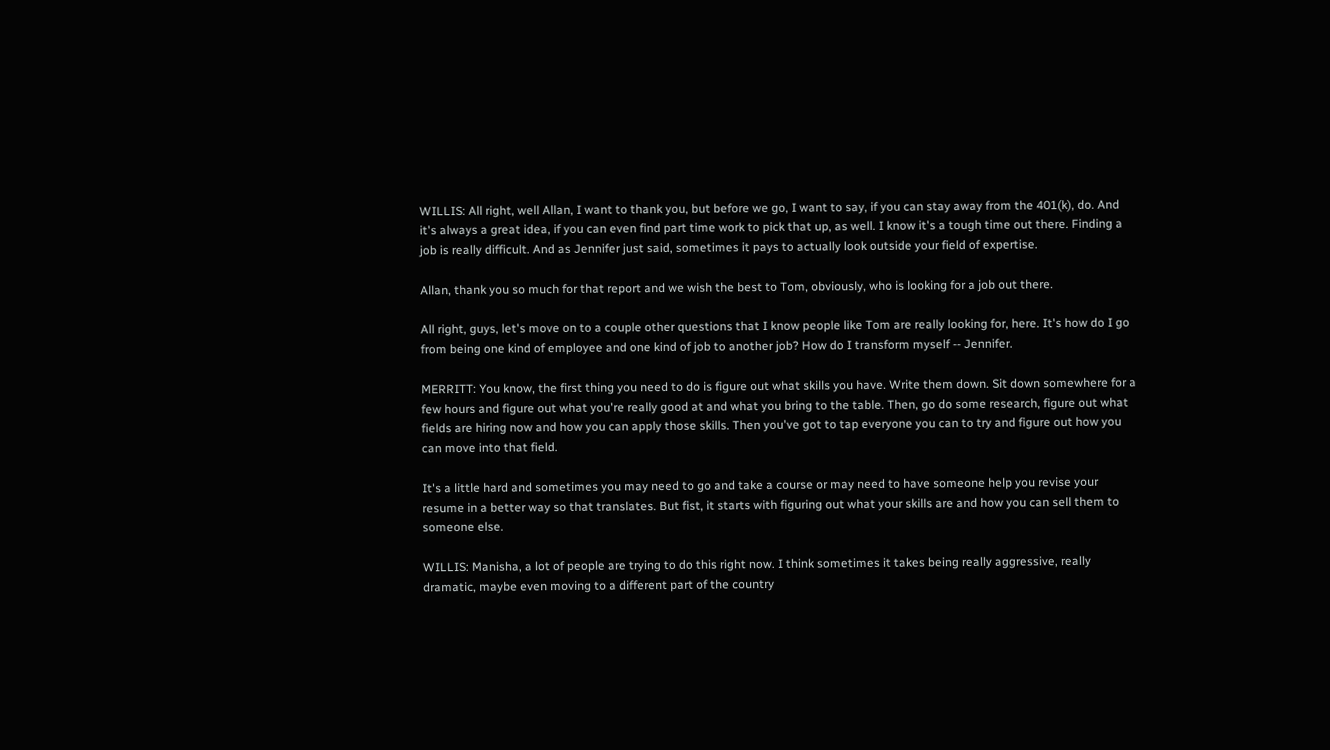WILLIS: All right, well Allan, I want to thank you, but before we go, I want to say, if you can stay away from the 401(k), do. And it's always a great idea, if you can even find part time work to pick that up, as well. I know it's a tough time out there. Finding a job is really difficult. And as Jennifer just said, sometimes it pays to actually look outside your field of expertise.

Allan, thank you so much for that report and we wish the best to Tom, obviously, who is looking for a job out there.

All right, guys, let's move on to a couple other questions that I know people like Tom are really looking for, here. It's how do I go from being one kind of employee and one kind of job to another job? How do I transform myself -- Jennifer.

MERRITT: You know, the first thing you need to do is figure out what skills you have. Write them down. Sit down somewhere for a few hours and figure out what you're really good at and what you bring to the table. Then, go do some research, figure out what fields are hiring now and how you can apply those skills. Then you've got to tap everyone you can to try and figure out how you can move into that field.

It's a little hard and sometimes you may need to go and take a course or may need to have someone help you revise your resume in a better way so that translates. But fist, it starts with figuring out what your skills are and how you can sell them to someone else.

WILLIS: Manisha, a lot of people are trying to do this right now. I think sometimes it takes being really aggressive, really dramatic, maybe even moving to a different part of the country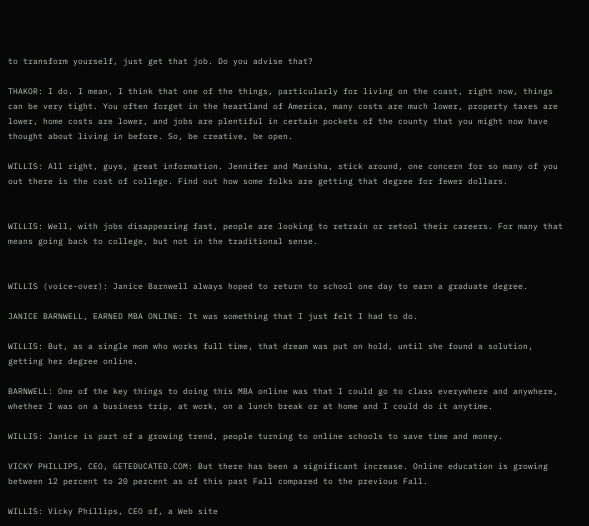to transform yourself, just get that job. Do you advise that?

THAKOR: I do. I mean, I think that one of the things, particularly for living on the coast, right now, things can be very tight. You often forget in the heartland of America, many costs are much lower, property taxes are lower, home costs are lower, and jobs are plentiful in certain pockets of the county that you might now have thought about living in before. So, be creative, be open.

WILLIS: All right, guys, great information. Jennifer and Manisha, stick around, one concern for so many of you out there is the cost of college. Find out how some folks are getting that degree for fewer dollars.


WILLIS: Well, with jobs disappearing fast, people are looking to retrain or retool their careers. For many that means going back to college, but not in the traditional sense.


WILLIS (voice-over): Janice Barnwell always hoped to return to school one day to earn a graduate degree.

JANICE BARNWELL, EARNED MBA ONLINE: It was something that I just felt I had to do.

WILLIS: But, as a single mom who works full time, that dream was put on hold, until she found a solution, getting her degree online.

BARNWELL: One of the key things to doing this MBA online was that I could go to class everywhere and anywhere, whether I was on a business trip, at work, on a lunch break or at home and I could do it anytime.

WILLIS: Janice is part of a growing trend, people turning to online schools to save time and money.

VICKY PHILLIPS, CEO, GETEDUCATED.COM: But there has been a significant increase. Online education is growing between 12 percent to 20 percent as of this past Fall compared to the previous Fall.

WILLIS: Vicky Phillips, CEO of, a Web site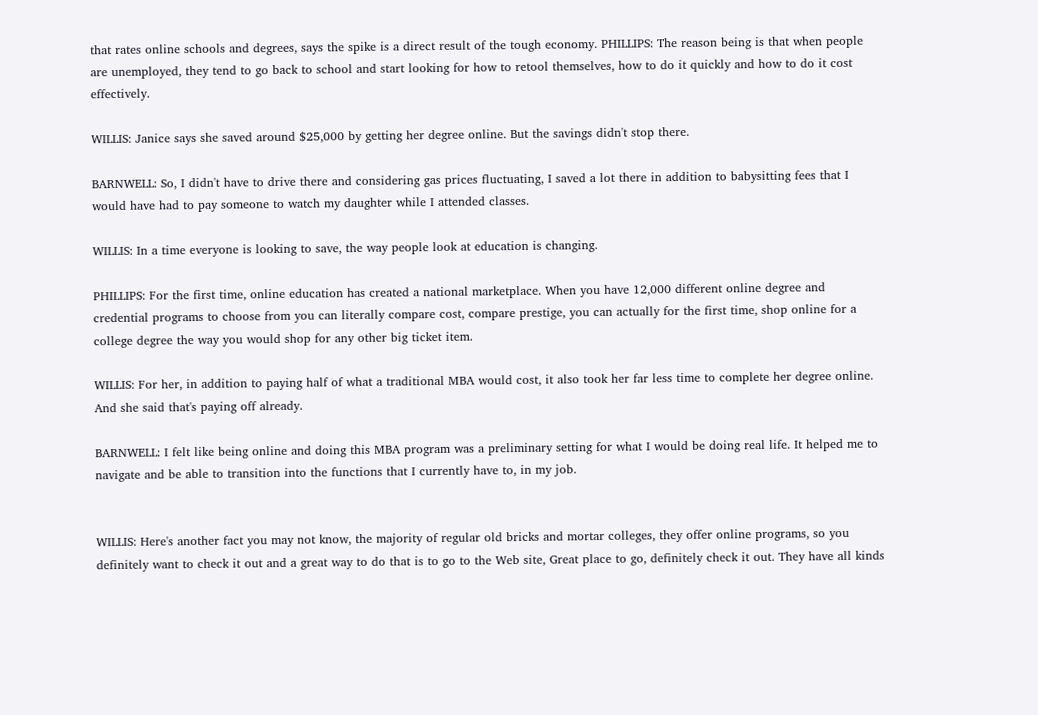that rates online schools and degrees, says the spike is a direct result of the tough economy. PHILLIPS: The reason being is that when people are unemployed, they tend to go back to school and start looking for how to retool themselves, how to do it quickly and how to do it cost effectively.

WILLIS: Janice says she saved around $25,000 by getting her degree online. But the savings didn't stop there.

BARNWELL: So, I didn't have to drive there and considering gas prices fluctuating, I saved a lot there in addition to babysitting fees that I would have had to pay someone to watch my daughter while I attended classes.

WILLIS: In a time everyone is looking to save, the way people look at education is changing.

PHILLIPS: For the first time, online education has created a national marketplace. When you have 12,000 different online degree and credential programs to choose from you can literally compare cost, compare prestige, you can actually for the first time, shop online for a college degree the way you would shop for any other big ticket item.

WILLIS: For her, in addition to paying half of what a traditional MBA would cost, it also took her far less time to complete her degree online. And she said that's paying off already.

BARNWELL: I felt like being online and doing this MBA program was a preliminary setting for what I would be doing real life. It helped me to navigate and be able to transition into the functions that I currently have to, in my job.


WILLIS: Here's another fact you may not know, the majority of regular old bricks and mortar colleges, they offer online programs, so you definitely want to check it out and a great way to do that is to go to the Web site, Great place to go, definitely check it out. They have all kinds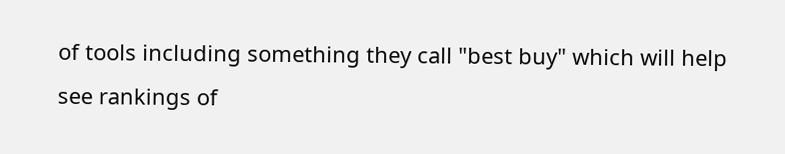of tools including something they call "best buy" which will help see rankings of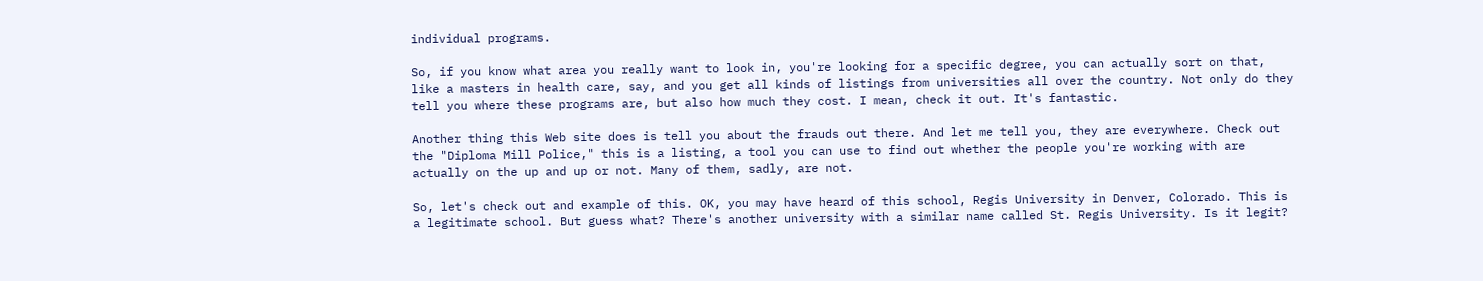individual programs.

So, if you know what area you really want to look in, you're looking for a specific degree, you can actually sort on that, like a masters in health care, say, and you get all kinds of listings from universities all over the country. Not only do they tell you where these programs are, but also how much they cost. I mean, check it out. It's fantastic.

Another thing this Web site does is tell you about the frauds out there. And let me tell you, they are everywhere. Check out the "Diploma Mill Police," this is a listing, a tool you can use to find out whether the people you're working with are actually on the up and up or not. Many of them, sadly, are not.

So, let's check out and example of this. OK, you may have heard of this school, Regis University in Denver, Colorado. This is a legitimate school. But guess what? There's another university with a similar name called St. Regis University. Is it legit?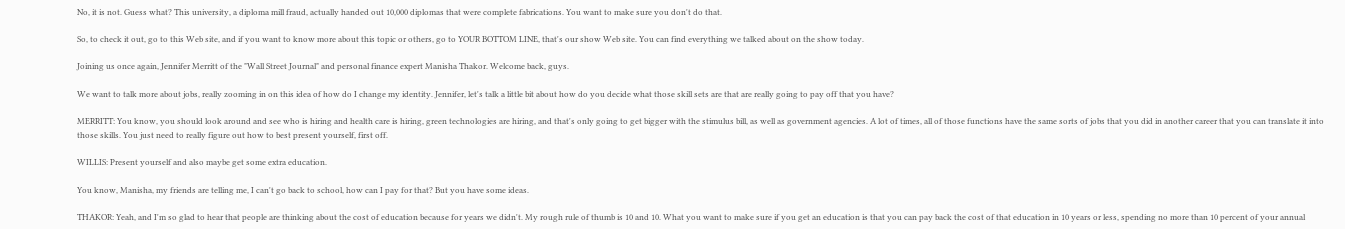No, it is not. Guess what? This university, a diploma mill fraud, actually handed out 10,000 diplomas that were complete fabrications. You want to make sure you don't do that.

So, to check it out, go to this Web site, and if you want to know more about this topic or others, go to YOUR BOTTOM LINE, that's our show Web site. You can find everything we talked about on the show today.

Joining us once again, Jennifer Merritt of the "Wall Street Journal" and personal finance expert Manisha Thakor. Welcome back, guys.

We want to talk more about jobs, really zooming in on this idea of how do I change my identity. Jennifer, let's talk a little bit about how do you decide what those skill sets are that are really going to pay off that you have?

MERRITT: You know, you should look around and see who is hiring and health care is hiring, green technologies are hiring, and that's only going to get bigger with the stimulus bill, as well as government agencies. A lot of times, all of those functions have the same sorts of jobs that you did in another career that you can translate it into those skills. You just need to really figure out how to best present yourself, first off.

WILLIS: Present yourself and also maybe get some extra education.

You know, Manisha, my friends are telling me, I can't go back to school, how can I pay for that? But you have some ideas.

THAKOR: Yeah, and I'm so glad to hear that people are thinking about the cost of education because for years we didn't. My rough rule of thumb is 10 and 10. What you want to make sure if you get an education is that you can pay back the cost of that education in 10 years or less, spending no more than 10 percent of your annual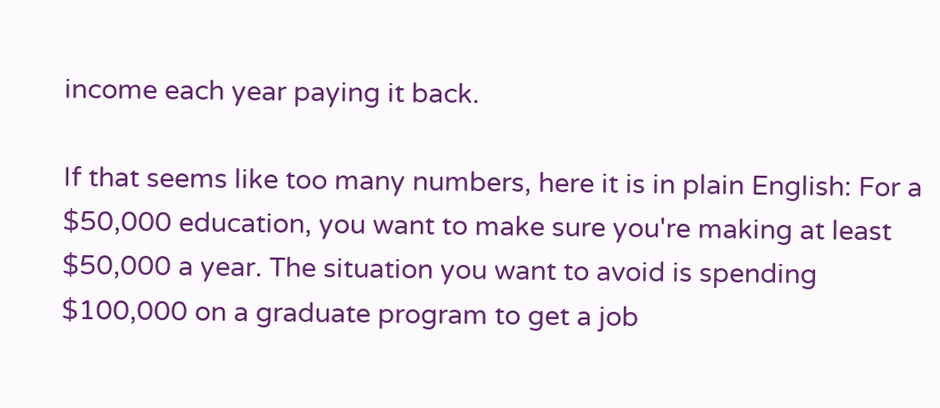income each year paying it back.

If that seems like too many numbers, here it is in plain English: For a $50,000 education, you want to make sure you're making at least $50,000 a year. The situation you want to avoid is spending $100,000 on a graduate program to get a job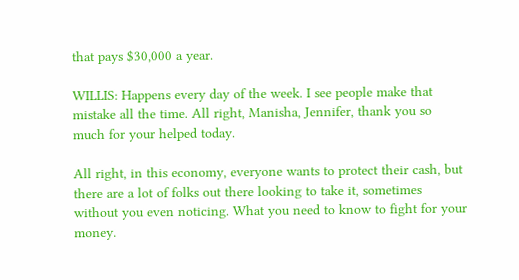that pays $30,000 a year.

WILLIS: Happens every day of the week. I see people make that mistake all the time. All right, Manisha, Jennifer, thank you so much for your helped today.

All right, in this economy, everyone wants to protect their cash, but there are a lot of folks out there looking to take it, sometimes without you even noticing. What you need to know to fight for your money.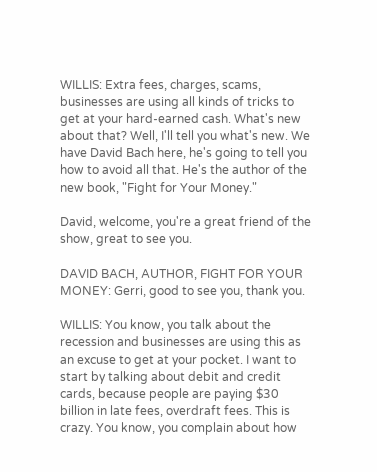WILLIS: Extra fees, charges, scams, businesses are using all kinds of tricks to get at your hard-earned cash. What's new about that? Well, I'll tell you what's new. We have David Bach here, he's going to tell you how to avoid all that. He's the author of the new book, "Fight for Your Money."

David, welcome, you're a great friend of the show, great to see you.

DAVID BACH, AUTHOR, FIGHT FOR YOUR MONEY: Gerri, good to see you, thank you.

WILLIS: You know, you talk about the recession and businesses are using this as an excuse to get at your pocket. I want to start by talking about debit and credit cards, because people are paying $30 billion in late fees, overdraft fees. This is crazy. You know, you complain about how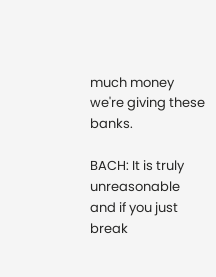much money we're giving these banks.

BACH: It is truly unreasonable and if you just break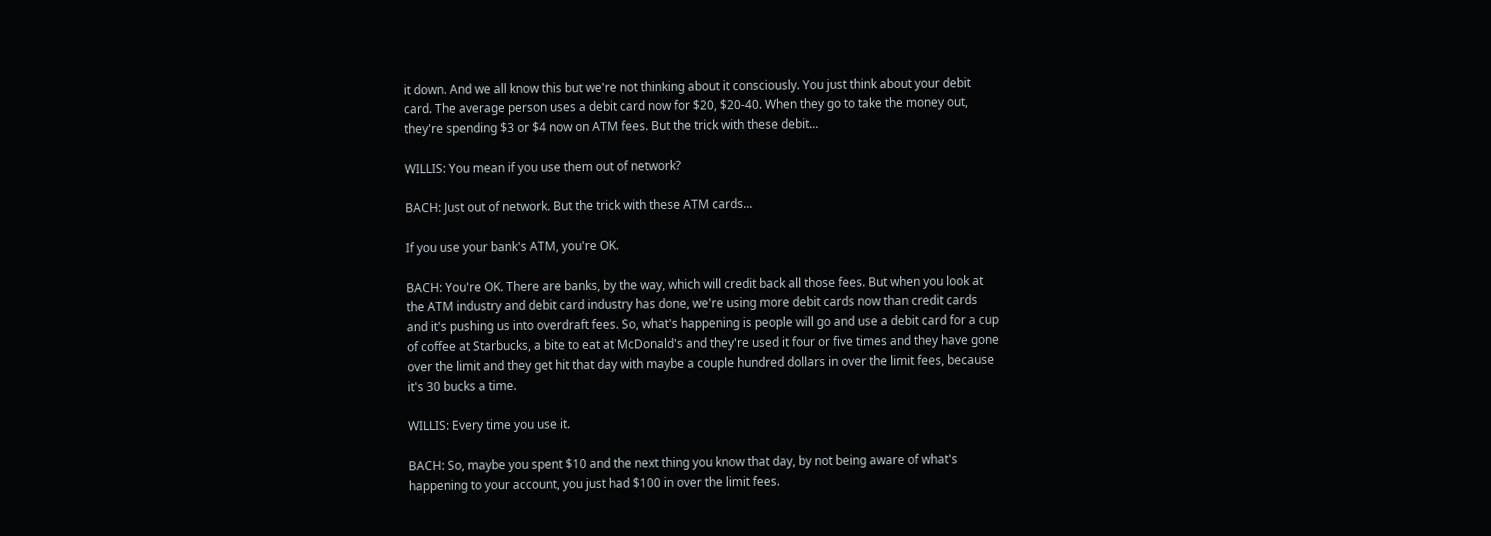it down. And we all know this but we're not thinking about it consciously. You just think about your debit card. The average person uses a debit card now for $20, $20-40. When they go to take the money out, they're spending $3 or $4 now on ATM fees. But the trick with these debit...

WILLIS: You mean if you use them out of network?

BACH: Just out of network. But the trick with these ATM cards...

If you use your bank's ATM, you're OK.

BACH: You're OK. There are banks, by the way, which will credit back all those fees. But when you look at the ATM industry and debit card industry has done, we're using more debit cards now than credit cards and it's pushing us into overdraft fees. So, what's happening is people will go and use a debit card for a cup of coffee at Starbucks, a bite to eat at McDonald's and they're used it four or five times and they have gone over the limit and they get hit that day with maybe a couple hundred dollars in over the limit fees, because it's 30 bucks a time.

WILLIS: Every time you use it.

BACH: So, maybe you spent $10 and the next thing you know that day, by not being aware of what's happening to your account, you just had $100 in over the limit fees.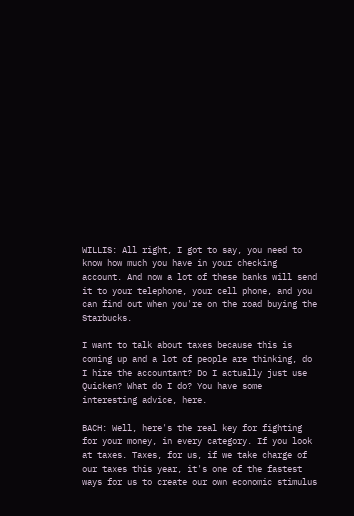WILLIS: All right, I got to say, you need to know how much you have in your checking account. And now a lot of these banks will send it to your telephone, your cell phone, and you can find out when you're on the road buying the Starbucks.

I want to talk about taxes because this is coming up and a lot of people are thinking, do I hire the accountant? Do I actually just use Quicken? What do I do? You have some interesting advice, here.

BACH: Well, here's the real key for fighting for your money, in every category. If you look at taxes. Taxes, for us, if we take charge of our taxes this year, it's one of the fastest ways for us to create our own economic stimulus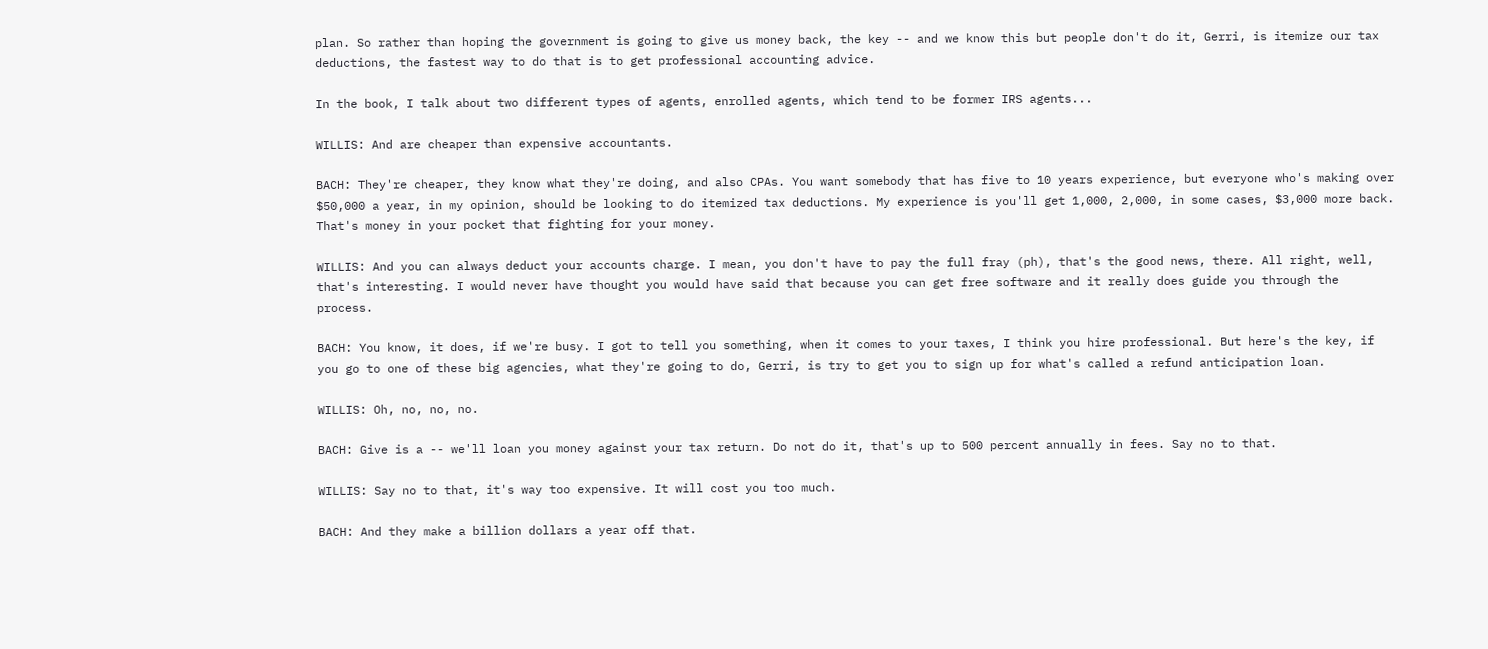plan. So rather than hoping the government is going to give us money back, the key -- and we know this but people don't do it, Gerri, is itemize our tax deductions, the fastest way to do that is to get professional accounting advice.

In the book, I talk about two different types of agents, enrolled agents, which tend to be former IRS agents...

WILLIS: And are cheaper than expensive accountants.

BACH: They're cheaper, they know what they're doing, and also CPAs. You want somebody that has five to 10 years experience, but everyone who's making over $50,000 a year, in my opinion, should be looking to do itemized tax deductions. My experience is you'll get 1,000, 2,000, in some cases, $3,000 more back. That's money in your pocket that fighting for your money.

WILLIS: And you can always deduct your accounts charge. I mean, you don't have to pay the full fray (ph), that's the good news, there. All right, well, that's interesting. I would never have thought you would have said that because you can get free software and it really does guide you through the process.

BACH: You know, it does, if we're busy. I got to tell you something, when it comes to your taxes, I think you hire professional. But here's the key, if you go to one of these big agencies, what they're going to do, Gerri, is try to get you to sign up for what's called a refund anticipation loan.

WILLIS: Oh, no, no, no.

BACH: Give is a -- we'll loan you money against your tax return. Do not do it, that's up to 500 percent annually in fees. Say no to that.

WILLIS: Say no to that, it's way too expensive. It will cost you too much.

BACH: And they make a billion dollars a year off that.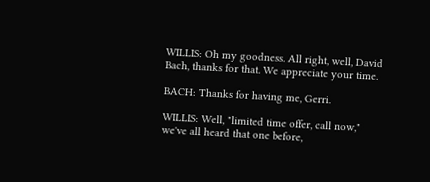WILLIS: Oh my goodness. All right, well, David Bach, thanks for that. We appreciate your time.

BACH: Thanks for having me, Gerri.

WILLIS: Well, "limited time offer, call now," we've all heard that one before,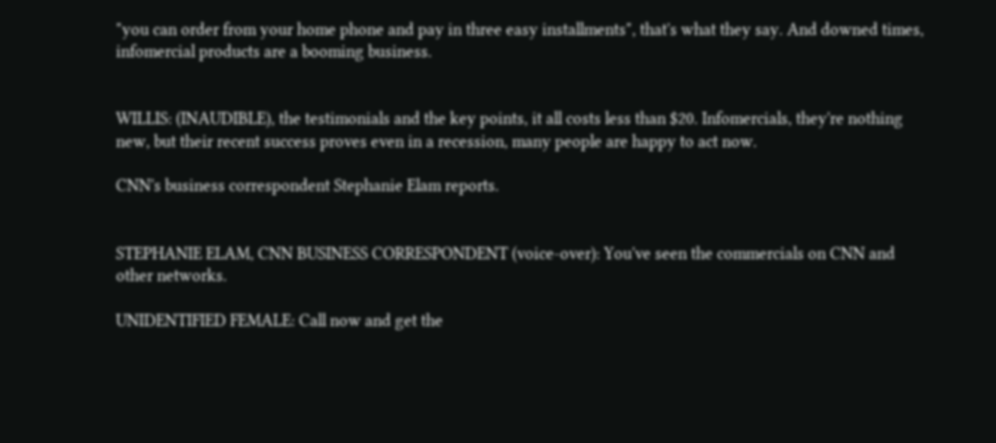"you can order from your home phone and pay in three easy installments", that's what they say. And downed times, infomercial products are a booming business.


WILLIS: (INAUDIBLE), the testimonials and the key points, it all costs less than $20. Infomercials, they're nothing new, but their recent success proves even in a recession, many people are happy to act now.

CNN's business correspondent Stephanie Elam reports.


STEPHANIE ELAM, CNN BUSINESS CORRESPONDENT (voice-over): You've seen the commercials on CNN and other networks.

UNIDENTIFIED FEMALE: Call now and get the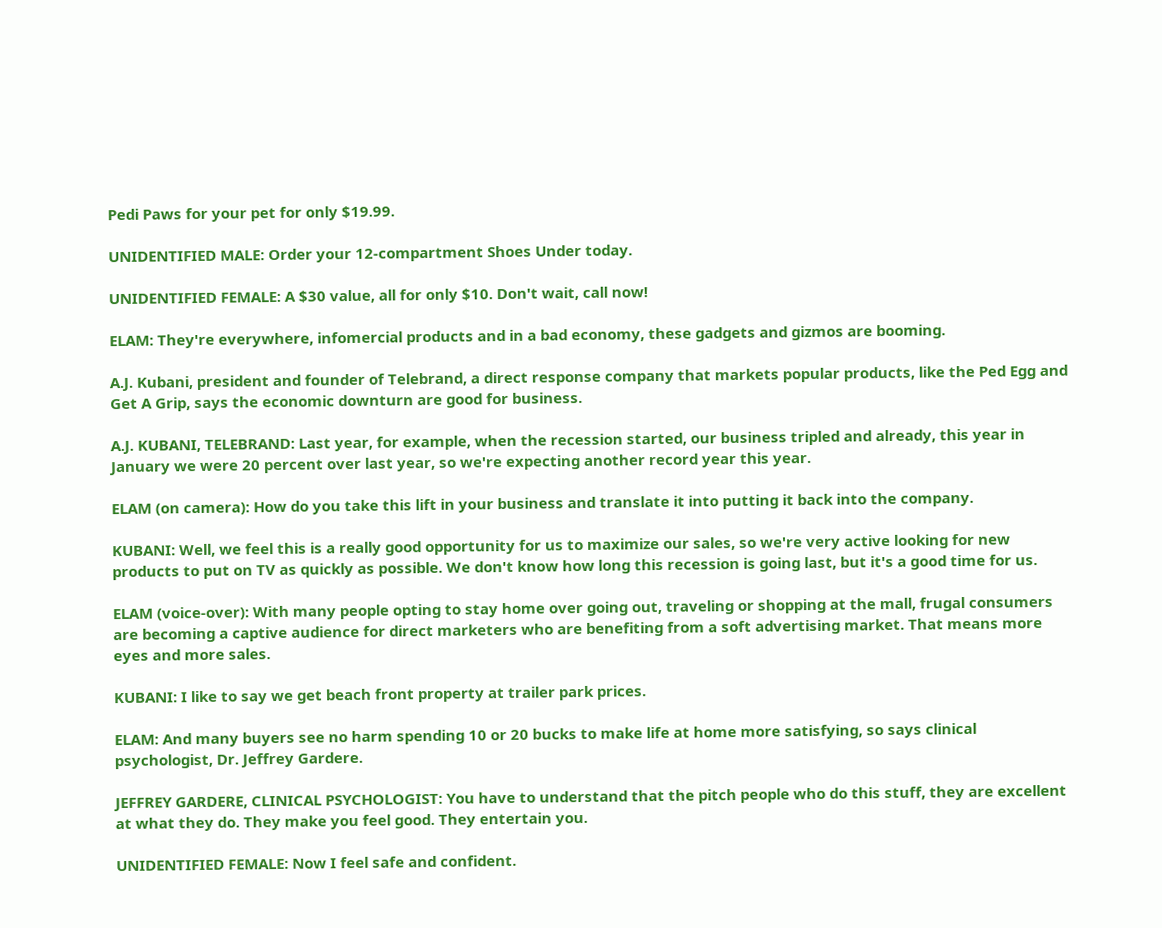Pedi Paws for your pet for only $19.99.

UNIDENTIFIED MALE: Order your 12-compartment Shoes Under today.

UNIDENTIFIED FEMALE: A $30 value, all for only $10. Don't wait, call now!

ELAM: They're everywhere, infomercial products and in a bad economy, these gadgets and gizmos are booming.

A.J. Kubani, president and founder of Telebrand, a direct response company that markets popular products, like the Ped Egg and Get A Grip, says the economic downturn are good for business.

A.J. KUBANI, TELEBRAND: Last year, for example, when the recession started, our business tripled and already, this year in January we were 20 percent over last year, so we're expecting another record year this year.

ELAM (on camera): How do you take this lift in your business and translate it into putting it back into the company.

KUBANI: Well, we feel this is a really good opportunity for us to maximize our sales, so we're very active looking for new products to put on TV as quickly as possible. We don't know how long this recession is going last, but it's a good time for us.

ELAM (voice-over): With many people opting to stay home over going out, traveling or shopping at the mall, frugal consumers are becoming a captive audience for direct marketers who are benefiting from a soft advertising market. That means more eyes and more sales.

KUBANI: I like to say we get beach front property at trailer park prices.

ELAM: And many buyers see no harm spending 10 or 20 bucks to make life at home more satisfying, so says clinical psychologist, Dr. Jeffrey Gardere.

JEFFREY GARDERE, CLINICAL PSYCHOLOGIST: You have to understand that the pitch people who do this stuff, they are excellent at what they do. They make you feel good. They entertain you.

UNIDENTIFIED FEMALE: Now I feel safe and confident.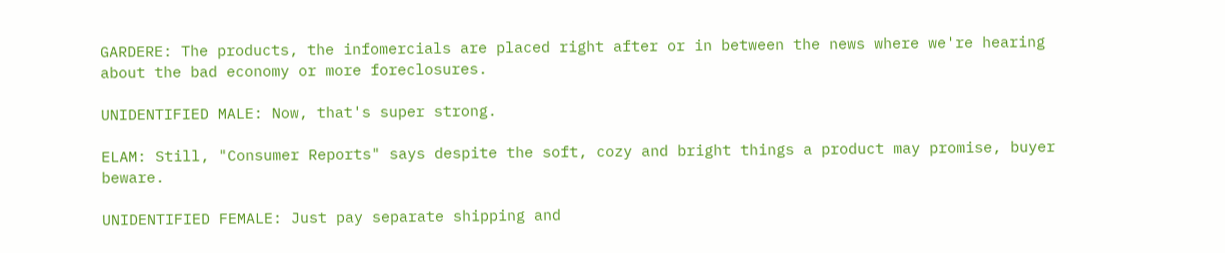GARDERE: The products, the infomercials are placed right after or in between the news where we're hearing about the bad economy or more foreclosures.

UNIDENTIFIED MALE: Now, that's super strong.

ELAM: Still, "Consumer Reports" says despite the soft, cozy and bright things a product may promise, buyer beware.

UNIDENTIFIED FEMALE: Just pay separate shipping and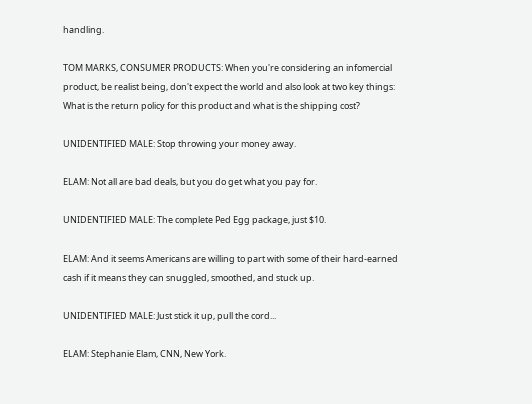handling.

TOM MARKS, CONSUMER PRODUCTS: When you're considering an infomercial product, be realist being, don't expect the world and also look at two key things: What is the return policy for this product and what is the shipping cost?

UNIDENTIFIED MALE: Stop throwing your money away.

ELAM: Not all are bad deals, but you do get what you pay for.

UNIDENTIFIED MALE: The complete Ped Egg package, just $10.

ELAM: And it seems Americans are willing to part with some of their hard-earned cash if it means they can snuggled, smoothed, and stuck up.

UNIDENTIFIED MALE: Just stick it up, pull the cord...

ELAM: Stephanie Elam, CNN, New York.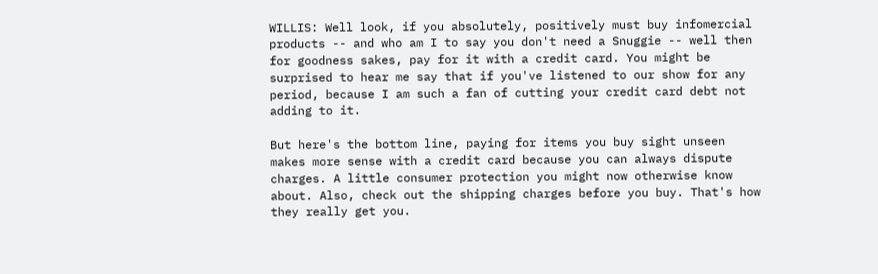WILLIS: Well look, if you absolutely, positively must buy infomercial products -- and who am I to say you don't need a Snuggie -- well then for goodness sakes, pay for it with a credit card. You might be surprised to hear me say that if you've listened to our show for any period, because I am such a fan of cutting your credit card debt not adding to it.

But here's the bottom line, paying for items you buy sight unseen makes more sense with a credit card because you can always dispute charges. A little consumer protection you might now otherwise know about. Also, check out the shipping charges before you buy. That's how they really get you.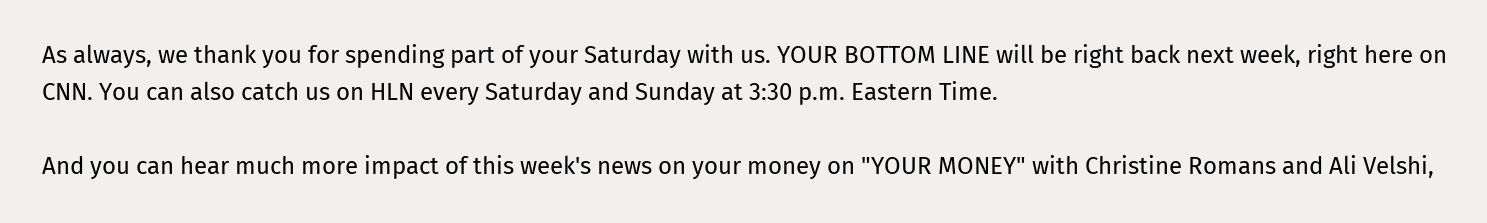As always, we thank you for spending part of your Saturday with us. YOUR BOTTOM LINE will be right back next week, right here on CNN. You can also catch us on HLN every Saturday and Sunday at 3:30 p.m. Eastern Time.

And you can hear much more impact of this week's news on your money on "YOUR MONEY" with Christine Romans and Ali Velshi,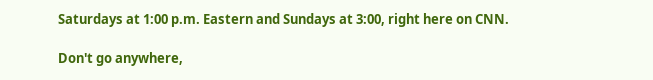Saturdays at 1:00 p.m. Eastern and Sundays at 3:00, right here on CNN.

Don't go anywhere,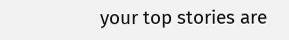your top stories are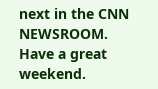next in the CNN NEWSROOM. Have a great weekend.